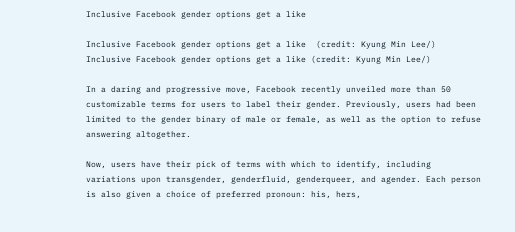Inclusive Facebook gender options get a like

Inclusive Facebook gender options get a like  (credit: Kyung Min Lee/) Inclusive Facebook gender options get a like (credit: Kyung Min Lee/)

In a daring and progressive move, Facebook recently unveiled more than 50 customizable terms for users to label their gender. Previously, users had been limited to the gender binary of male or female, as well as the option to refuse answering altogether.

Now, users have their pick of terms with which to identify, including variations upon transgender, genderfluid, genderqueer, and agender. Each person is also given a choice of preferred pronoun: his, hers,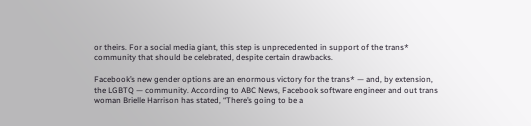or theirs. For a social media giant, this step is unprecedented in support of the trans* community that should be celebrated, despite certain drawbacks.

Facebook’s new gender options are an enormous victory for the trans* — and, by extension, the LGBTQ — community. According to ABC News, Facebook software engineer and out trans woman Brielle Harrison has stated, “There’s going to be a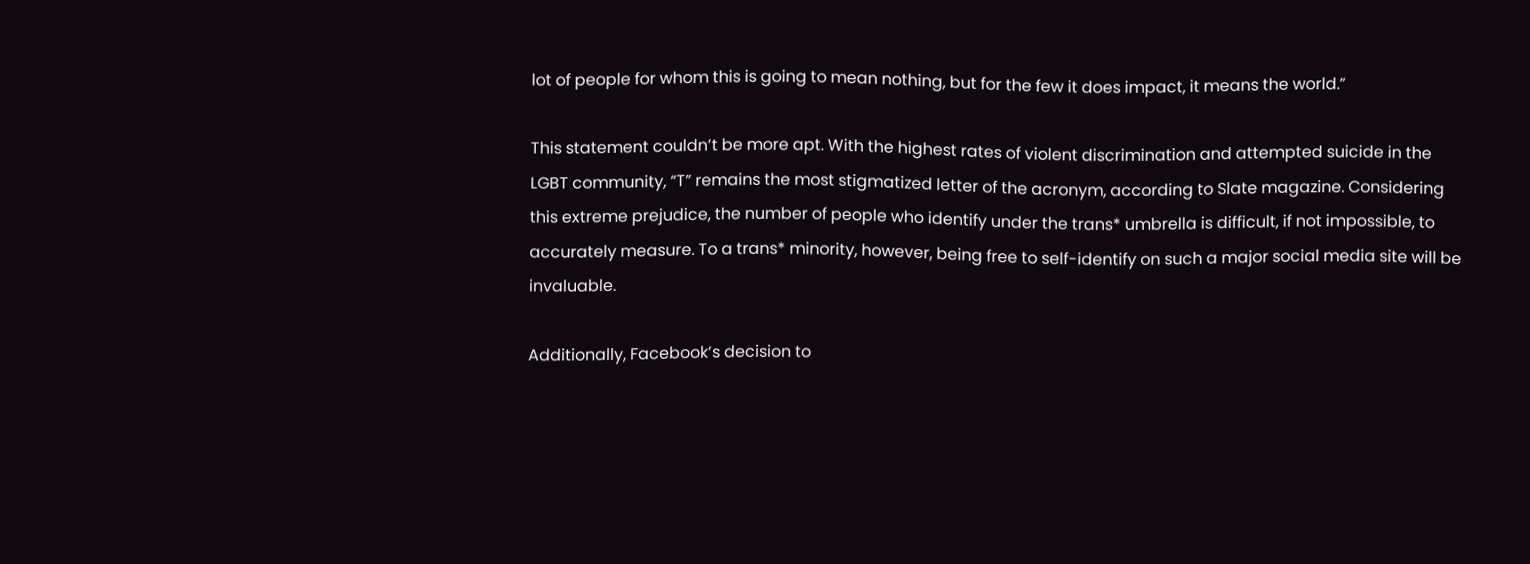lot of people for whom this is going to mean nothing, but for the few it does impact, it means the world.”

This statement couldn’t be more apt. With the highest rates of violent discrimination and attempted suicide in the LGBT community, “T” remains the most stigmatized letter of the acronym, according to Slate magazine. Considering this extreme prejudice, the number of people who identify under the trans* umbrella is difficult, if not impossible, to accurately measure. To a trans* minority, however, being free to self-identify on such a major social media site will be invaluable.

Additionally, Facebook’s decision to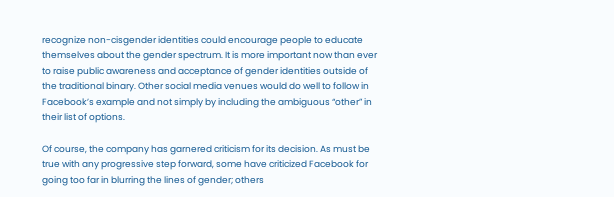recognize non-cisgender identities could encourage people to educate themselves about the gender spectrum. It is more important now than ever to raise public awareness and acceptance of gender identities outside of the traditional binary. Other social media venues would do well to follow in Facebook’s example and not simply by including the ambiguous “other” in their list of options.

Of course, the company has garnered criticism for its decision. As must be true with any progressive step forward, some have criticized Facebook for going too far in blurring the lines of gender; others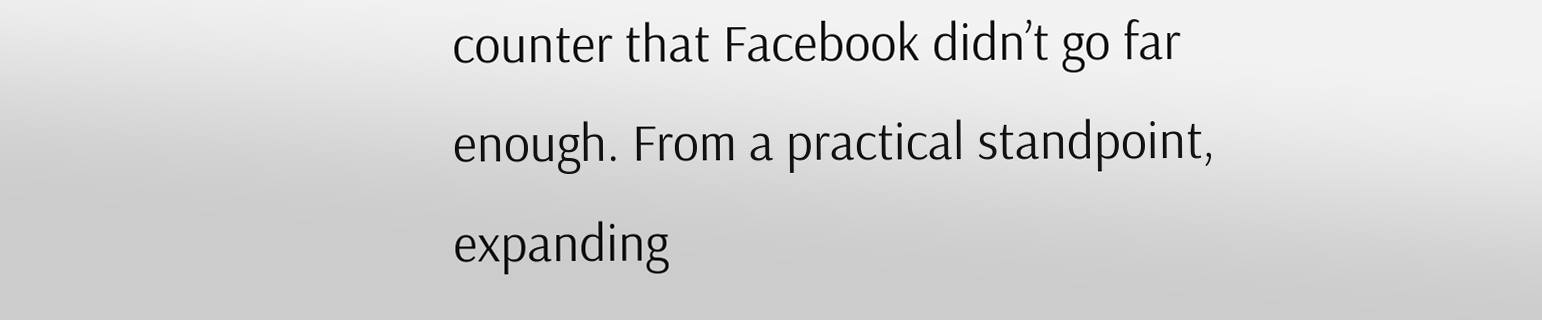counter that Facebook didn’t go far enough. From a practical standpoint, expanding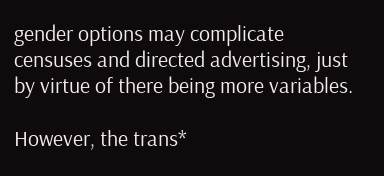gender options may complicate censuses and directed advertising, just by virtue of there being more variables.

However, the trans*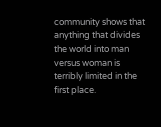community shows that anything that divides the world into man versus woman is terribly limited in the first place.